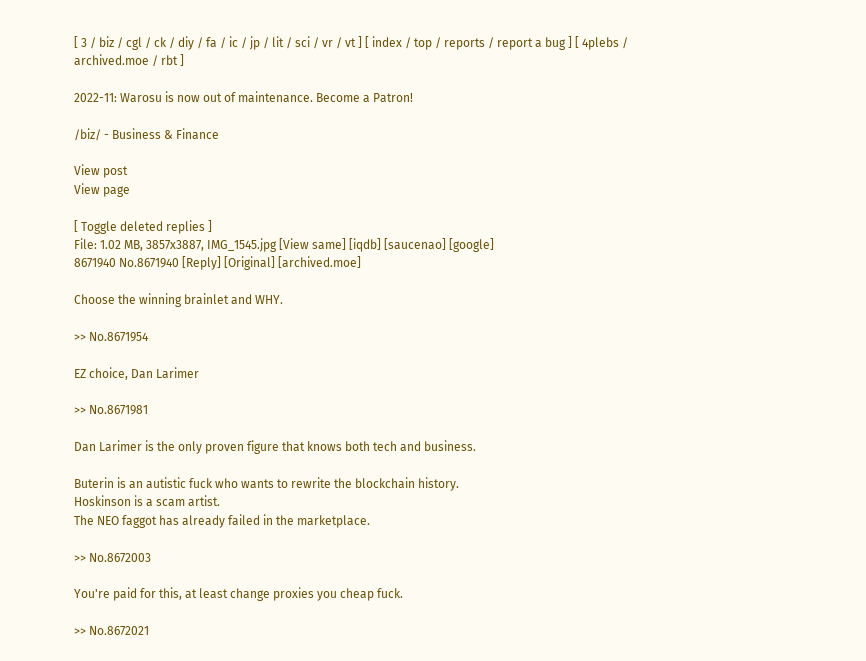[ 3 / biz / cgl / ck / diy / fa / ic / jp / lit / sci / vr / vt ] [ index / top / reports / report a bug ] [ 4plebs / archived.moe / rbt ]

2022-11: Warosu is now out of maintenance. Become a Patron!

/biz/ - Business & Finance

View post
View page

[ Toggle deleted replies ]
File: 1.02 MB, 3857x3887, IMG_1545.jpg [View same] [iqdb] [saucenao] [google]
8671940 No.8671940 [Reply] [Original] [archived.moe]

Choose the winning brainlet and WHY.

>> No.8671954

EZ choice, Dan Larimer

>> No.8671981

Dan Larimer is the only proven figure that knows both tech and business.

Buterin is an autistic fuck who wants to rewrite the blockchain history.
Hoskinson is a scam artist.
The NEO faggot has already failed in the marketplace.

>> No.8672003

You're paid for this, at least change proxies you cheap fuck.

>> No.8672021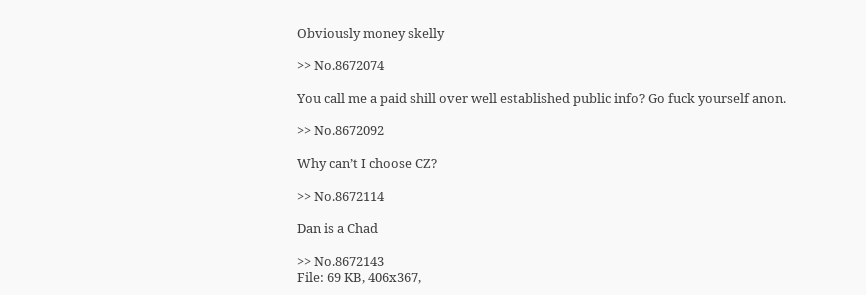Obviously money skelly

>> No.8672074

You call me a paid shill over well established public info? Go fuck yourself anon.

>> No.8672092

Why can’t I choose CZ?

>> No.8672114

Dan is a Chad

>> No.8672143
File: 69 KB, 406x367,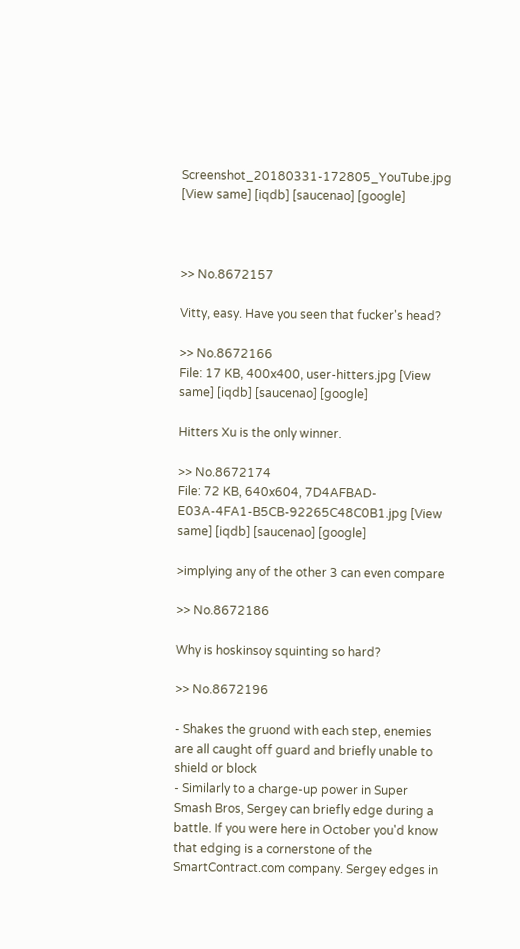Screenshot_20180331-172805_YouTube.jpg [View same] [iqdb] [saucenao] [google]



>> No.8672157

Vitty, easy. Have you seen that fucker's head?

>> No.8672166
File: 17 KB, 400x400, user-hitters.jpg [View same] [iqdb] [saucenao] [google]

Hitters Xu is the only winner.

>> No.8672174
File: 72 KB, 640x604, 7D4AFBAD-E03A-4FA1-B5CB-92265C48C0B1.jpg [View same] [iqdb] [saucenao] [google]

>implying any of the other 3 can even compare

>> No.8672186

Why is hoskinsoy squinting so hard?

>> No.8672196

- Shakes the gruond with each step, enemies are all caught off guard and briefly unable to shield or block
- Similarly to a charge-up power in Super Smash Bros, Sergey can briefly edge during a battle. If you were here in October you'd know that edging is a cornerstone of the SmartContract.com company. Sergey edges in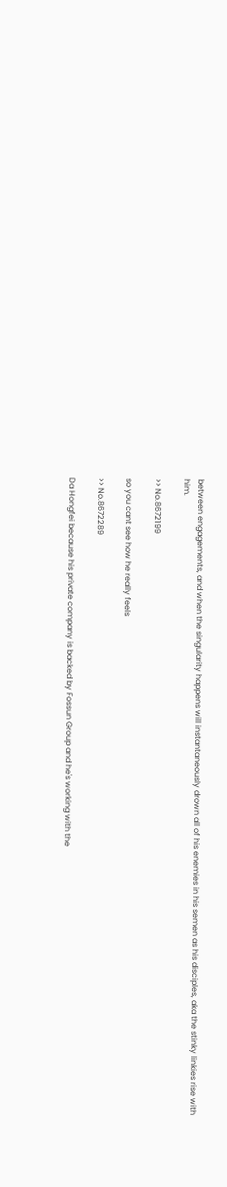between engagements, and when the singularity happens will instantaneously drown all of his enemies in his semen as his disciples, aka the stinky linkies rise with him.

>> No.8672199

so you cant see how he really feels

>> No.8672289

Da Hongfei because his private company is backed by Fossun Group and he's working with the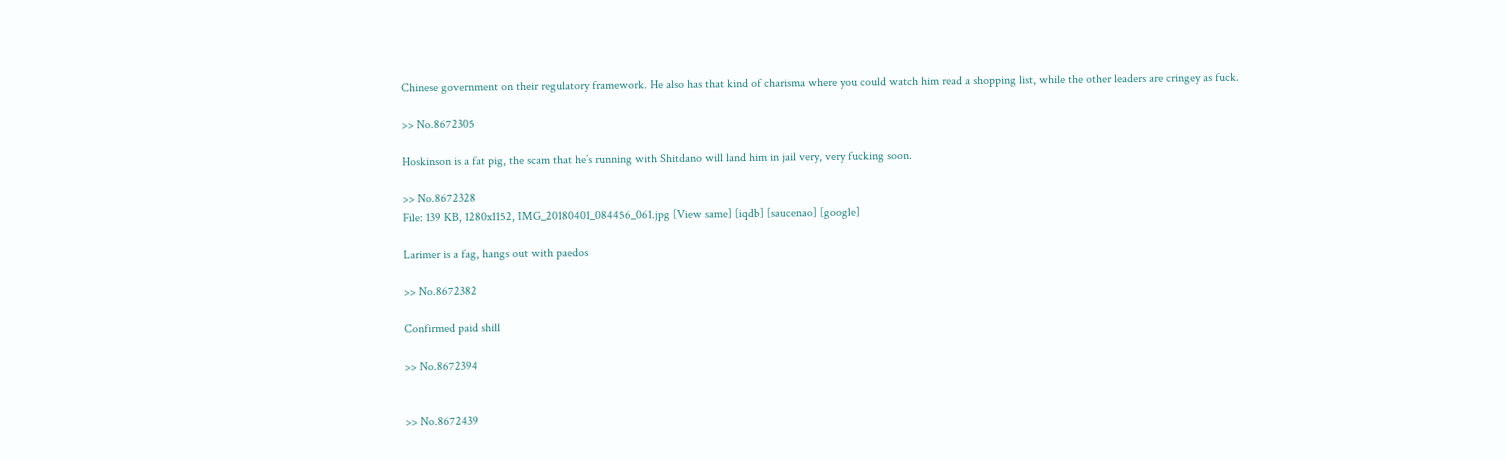Chinese government on their regulatory framework. He also has that kind of charisma where you could watch him read a shopping list, while the other leaders are cringey as fuck.

>> No.8672305

Hoskinson is a fat pig, the scam that he’s running with Shitdano will land him in jail very, very fucking soon.

>> No.8672328
File: 139 KB, 1280x1152, IMG_20180401_084456_061.jpg [View same] [iqdb] [saucenao] [google]

Larimer is a fag, hangs out with paedos

>> No.8672382

Confirmed paid shill

>> No.8672394


>> No.8672439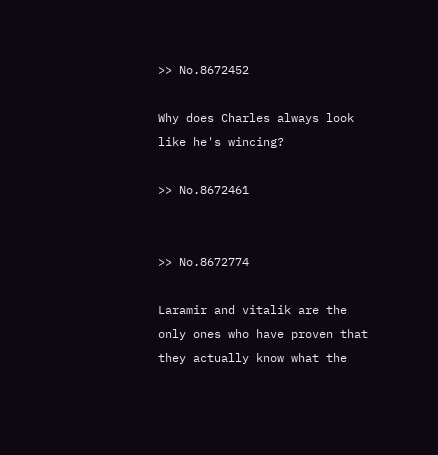>> No.8672452

Why does Charles always look like he's wincing?

>> No.8672461


>> No.8672774

Laramir and vitalik are the only ones who have proven that they actually know what the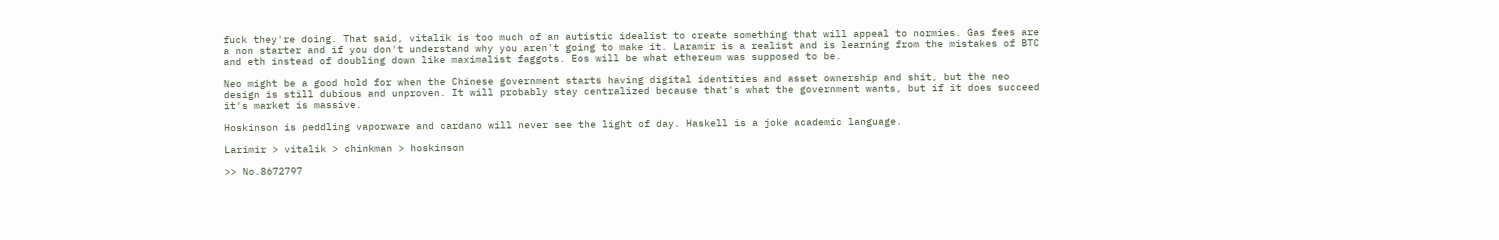fuck they're doing. That said, vitalik is too much of an autistic idealist to create something that will appeal to normies. Gas fees are a non starter and if you don't understand why you aren't going to make it. Laramir is a realist and is learning from the mistakes of BTC and eth instead of doubling down like maximalist faggots. Eos will be what ethereum was supposed to be.

Neo might be a good hold for when the Chinese government starts having digital identities and asset ownership and shit, but the neo design is still dubious and unproven. It will probably stay centralized because that's what the government wants, but if it does succeed it's market is massive.

Hoskinson is peddling vaporware and cardano will never see the light of day. Haskell is a joke academic language.

Larimir > vitalik > chinkman > hoskinson

>> No.8672797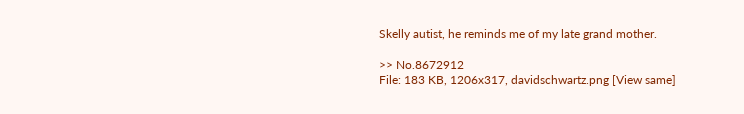Skelly autist, he reminds me of my late grand mother.

>> No.8672912
File: 183 KB, 1206x317, davidschwartz.png [View same]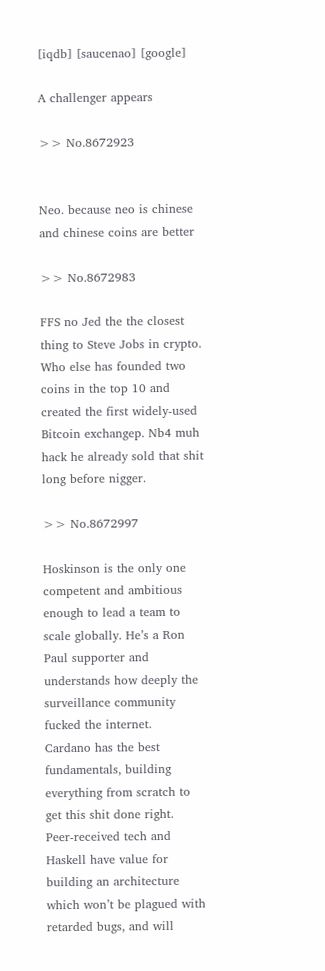[iqdb] [saucenao] [google]

A challenger appears

>> No.8672923


Neo. because neo is chinese and chinese coins are better

>> No.8672983

FFS no Jed the the closest thing to Steve Jobs in crypto. Who else has founded two coins in the top 10 and created the first widely-used Bitcoin exchangep. Nb4 muh hack he already sold that shit long before nigger.

>> No.8672997

Hoskinson is the only one competent and ambitious enough to lead a team to scale globally. He’s a Ron Paul supporter and understands how deeply the surveillance community fucked the internet.
Cardano has the best fundamentals, building everything from scratch to get this shit done right.
Peer-received tech and Haskell have value for building an architecture which won’t be plagued with retarded bugs, and will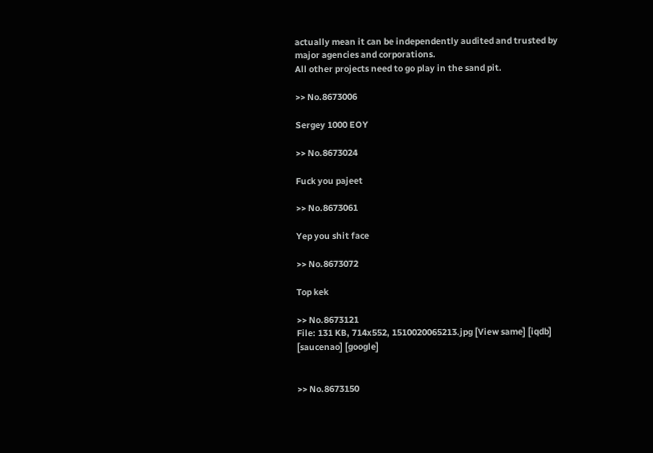actually mean it can be independently audited and trusted by major agencies and corporations.
All other projects need to go play in the sand pit.

>> No.8673006

Sergey 1000 EOY

>> No.8673024

Fuck you pajeet

>> No.8673061

Yep you shit face

>> No.8673072

Top kek

>> No.8673121
File: 131 KB, 714x552, 1510020065213.jpg [View same] [iqdb] [saucenao] [google]


>> No.8673150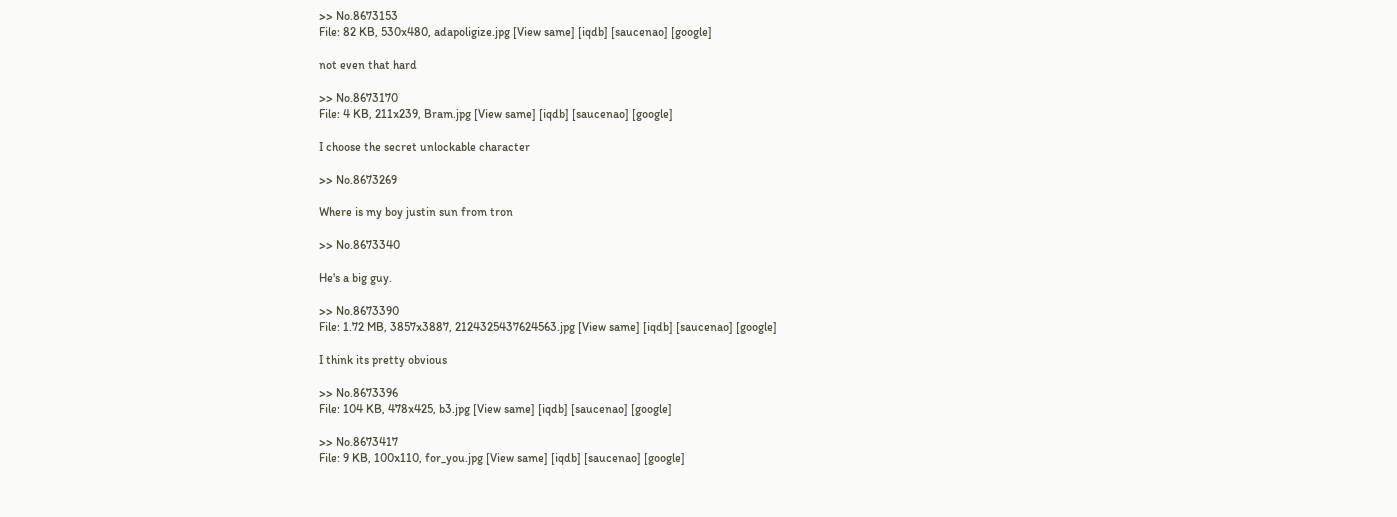>> No.8673153
File: 82 KB, 530x480, adapoligize.jpg [View same] [iqdb] [saucenao] [google]

not even that hard

>> No.8673170
File: 4 KB, 211x239, Bram.jpg [View same] [iqdb] [saucenao] [google]

I choose the secret unlockable character

>> No.8673269

Where is my boy justin sun from tron

>> No.8673340

He's a big guy.

>> No.8673390
File: 1.72 MB, 3857x3887, 2124325437624563.jpg [View same] [iqdb] [saucenao] [google]

I think its pretty obvious

>> No.8673396
File: 104 KB, 478x425, b3.jpg [View same] [iqdb] [saucenao] [google]

>> No.8673417
File: 9 KB, 100x110, for_you.jpg [View same] [iqdb] [saucenao] [google]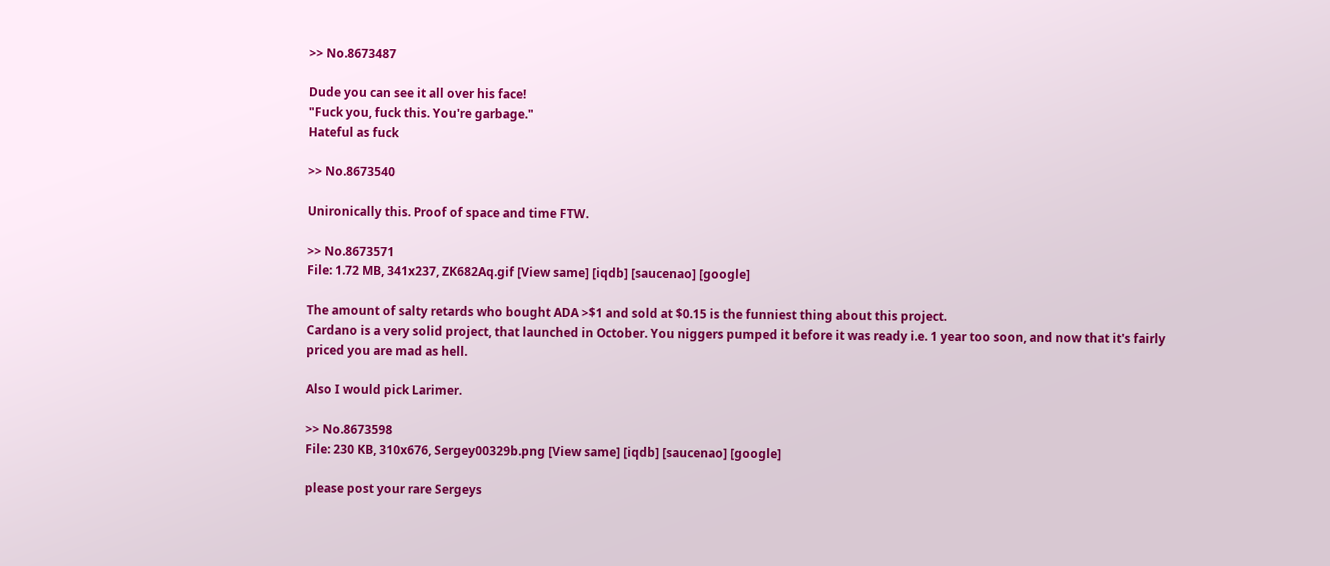>> No.8673487

Dude you can see it all over his face!
"Fuck you, fuck this. You're garbage."
Hateful as fuck

>> No.8673540

Unironically this. Proof of space and time FTW.

>> No.8673571
File: 1.72 MB, 341x237, ZK682Aq.gif [View same] [iqdb] [saucenao] [google]

The amount of salty retards who bought ADA >$1 and sold at $0.15 is the funniest thing about this project.
Cardano is a very solid project, that launched in October. You niggers pumped it before it was ready i.e. 1 year too soon, and now that it's fairly priced you are mad as hell.

Also I would pick Larimer.

>> No.8673598
File: 230 KB, 310x676, Sergey00329b.png [View same] [iqdb] [saucenao] [google]

please post your rare Sergeys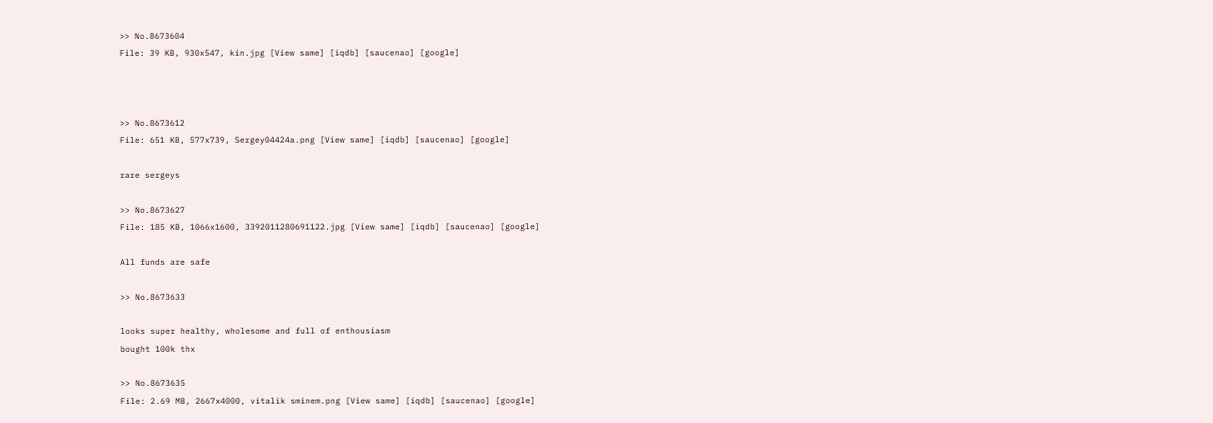>> No.8673604
File: 39 KB, 930x547, kin.jpg [View same] [iqdb] [saucenao] [google]



>> No.8673612
File: 651 KB, 577x739, Sergey04424a.png [View same] [iqdb] [saucenao] [google]

rare sergeys

>> No.8673627
File: 185 KB, 1066x1600, 3392011280691122.jpg [View same] [iqdb] [saucenao] [google]

All funds are safe

>> No.8673633

looks super healthy, wholesome and full of enthousiasm
bought 100k thx

>> No.8673635
File: 2.69 MB, 2667x4000, vitalik sminem.png [View same] [iqdb] [saucenao] [google]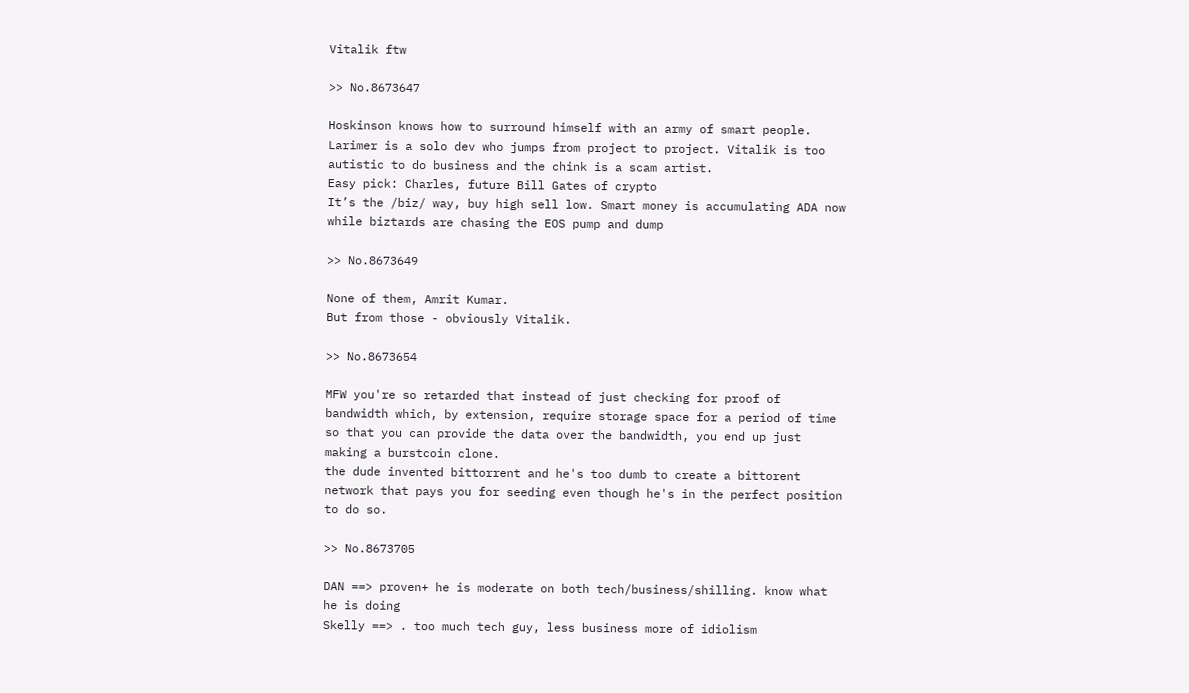Vitalik ftw

>> No.8673647

Hoskinson knows how to surround himself with an army of smart people. Larimer is a solo dev who jumps from project to project. Vitalik is too autistic to do business and the chink is a scam artist.
Easy pick: Charles, future Bill Gates of crypto
It’s the /biz/ way, buy high sell low. Smart money is accumulating ADA now while biztards are chasing the EOS pump and dump

>> No.8673649

None of them, Amrit Kumar.
But from those - obviously Vitalik.

>> No.8673654

MFW you're so retarded that instead of just checking for proof of bandwidth which, by extension, require storage space for a period of time so that you can provide the data over the bandwidth, you end up just making a burstcoin clone.
the dude invented bittorrent and he's too dumb to create a bittorent network that pays you for seeding even though he's in the perfect position to do so.

>> No.8673705

DAN ==> proven+ he is moderate on both tech/business/shilling. know what he is doing
Skelly ==> . too much tech guy, less business more of idiolism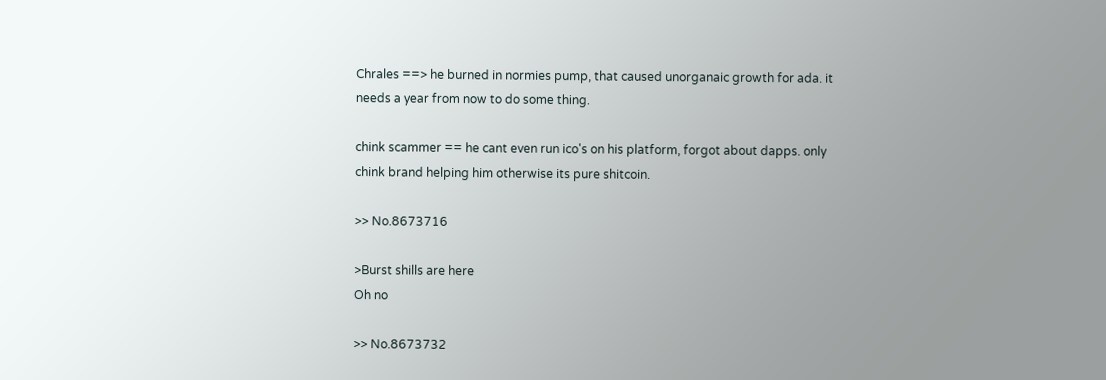Chrales ==> he burned in normies pump, that caused unorganaic growth for ada. it needs a year from now to do some thing.

chink scammer == he cant even run ico's on his platform, forgot about dapps. only chink brand helping him otherwise its pure shitcoin.

>> No.8673716

>Burst shills are here
Oh no

>> No.8673732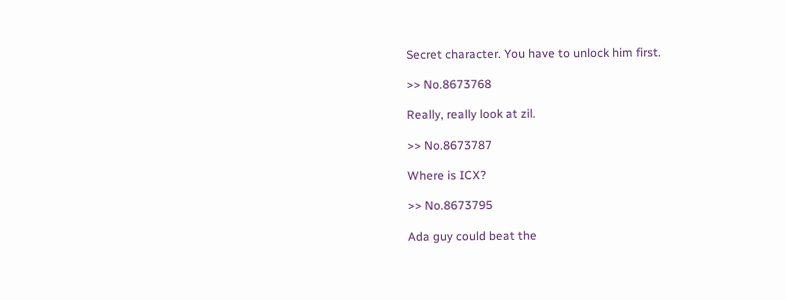Secret character. You have to unlock him first.

>> No.8673768

Really, really look at zil.

>> No.8673787

Where is ICX?

>> No.8673795

Ada guy could beat the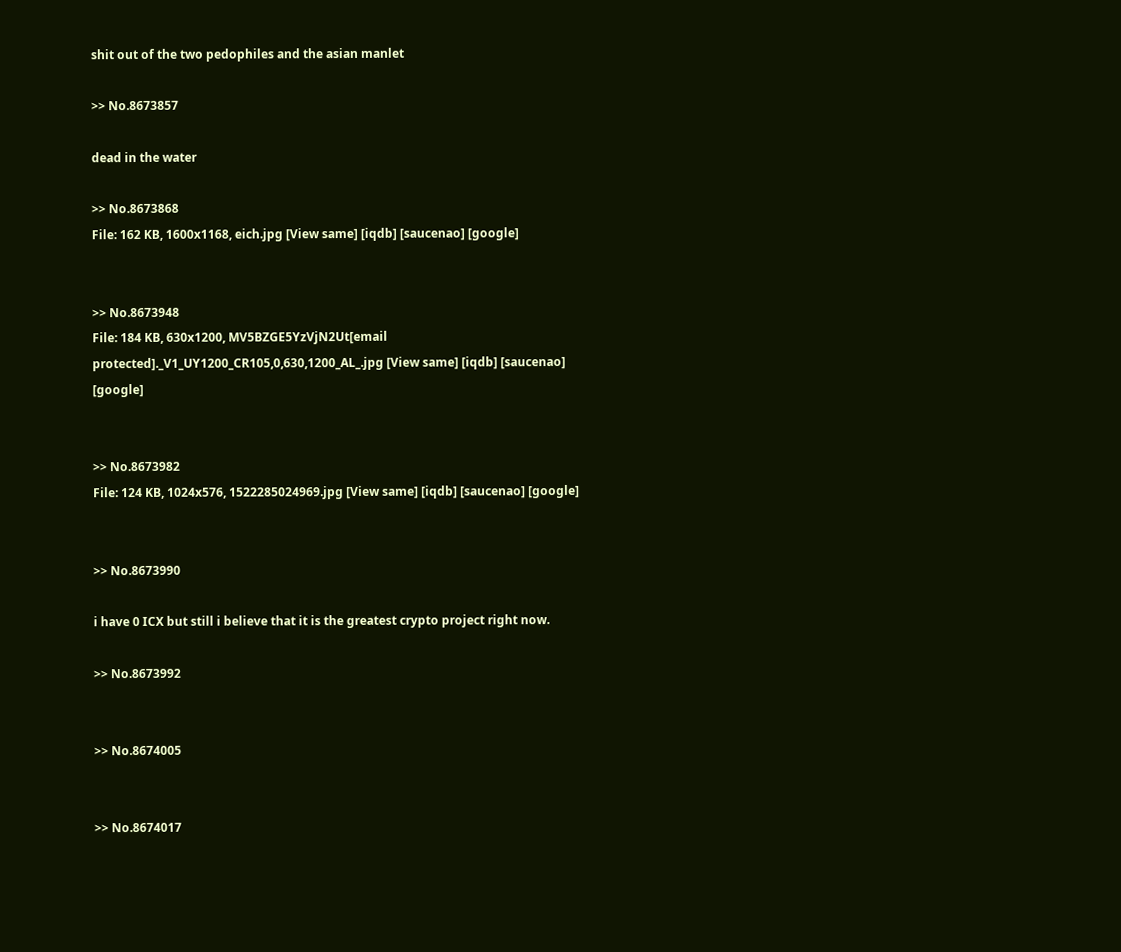shit out of the two pedophiles and the asian manlet

>> No.8673857

dead in the water

>> No.8673868
File: 162 KB, 1600x1168, eich.jpg [View same] [iqdb] [saucenao] [google]


>> No.8673948
File: 184 KB, 630x1200, MV5BZGE5YzVjN2Ut[email protected]._V1_UY1200_CR105,0,630,1200_AL_.jpg [View same] [iqdb] [saucenao] [google]


>> No.8673982
File: 124 KB, 1024x576, 1522285024969.jpg [View same] [iqdb] [saucenao] [google]


>> No.8673990

i have 0 ICX but still i believe that it is the greatest crypto project right now.

>> No.8673992


>> No.8674005


>> No.8674017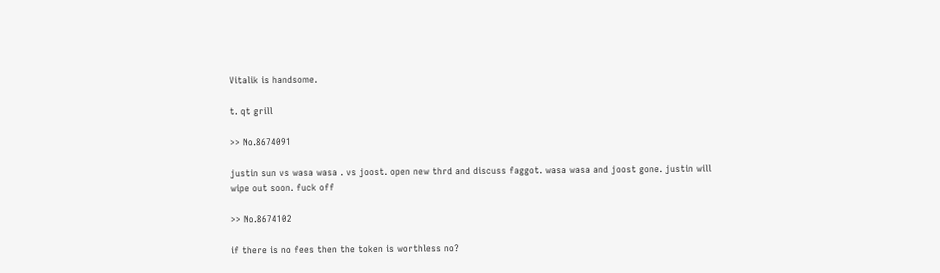Vitalik is handsome.

t. qt grill

>> No.8674091

justin sun vs wasa wasa . vs joost. open new thrd and discuss faggot. wasa wasa and joost gone. justin will wipe out soon. fuck off

>> No.8674102

if there is no fees then the token is worthless no?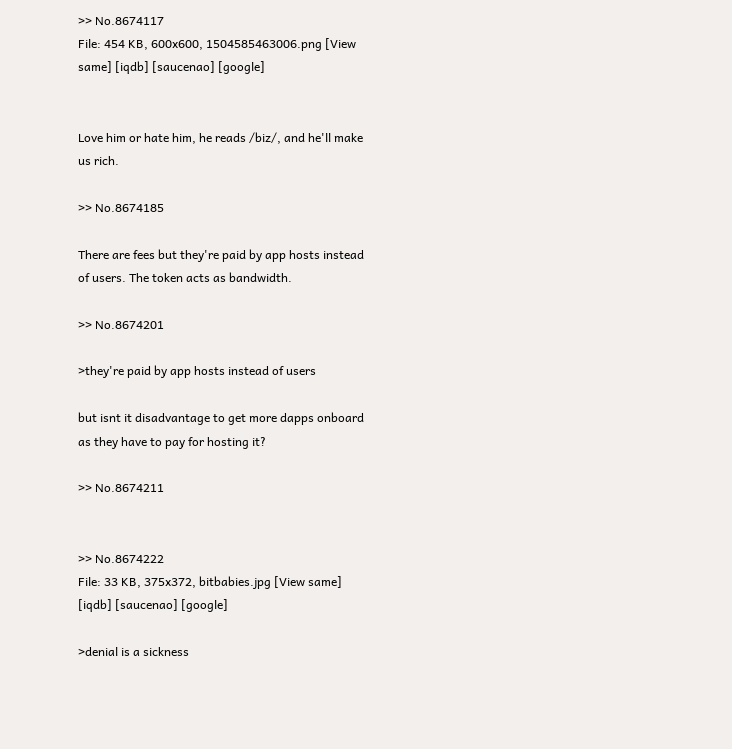>> No.8674117
File: 454 KB, 600x600, 1504585463006.png [View same] [iqdb] [saucenao] [google]


Love him or hate him, he reads /biz/, and he'll make us rich.

>> No.8674185

There are fees but they're paid by app hosts instead of users. The token acts as bandwidth.

>> No.8674201

>they're paid by app hosts instead of users

but isnt it disadvantage to get more dapps onboard as they have to pay for hosting it?

>> No.8674211


>> No.8674222
File: 33 KB, 375x372, bitbabies.jpg [View same] [iqdb] [saucenao] [google]

>denial is a sickness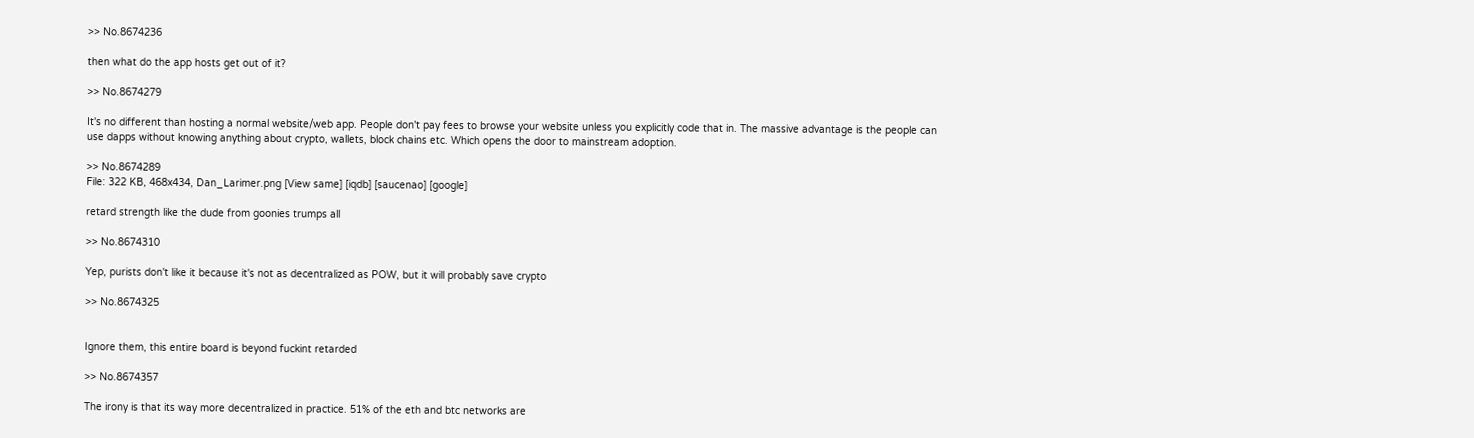>> No.8674236

then what do the app hosts get out of it?

>> No.8674279

It's no different than hosting a normal website/web app. People don't pay fees to browse your website unless you explicitly code that in. The massive advantage is the people can use dapps without knowing anything about crypto, wallets, block chains etc. Which opens the door to mainstream adoption.

>> No.8674289
File: 322 KB, 468x434, Dan_Larimer.png [View same] [iqdb] [saucenao] [google]

retard strength like the dude from goonies trumps all

>> No.8674310

Yep, purists don't like it because it's not as decentralized as POW, but it will probably save crypto

>> No.8674325


Ignore them, this entire board is beyond fuckint retarded

>> No.8674357

The irony is that its way more decentralized in practice. 51% of the eth and btc networks are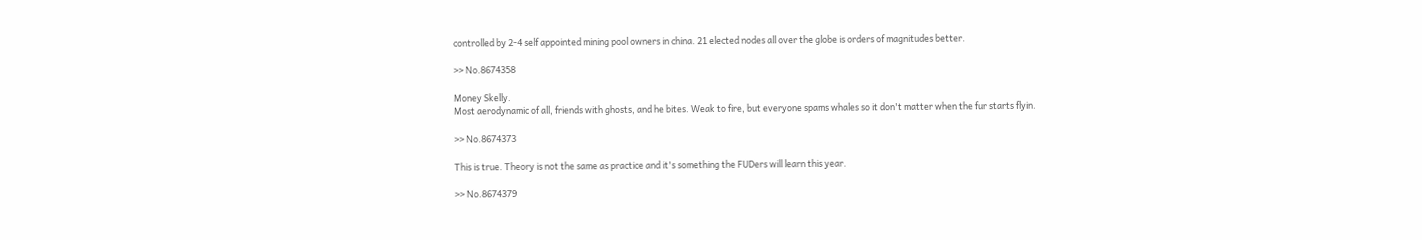controlled by 2-4 self appointed mining pool owners in china. 21 elected nodes all over the globe is orders of magnitudes better.

>> No.8674358

Money Skelly.
Most aerodynamic of all, friends with ghosts, and he bites. Weak to fire, but everyone spams whales so it don't matter when the fur starts flyin.

>> No.8674373

This is true. Theory is not the same as practice and it's something the FUDers will learn this year.

>> No.8674379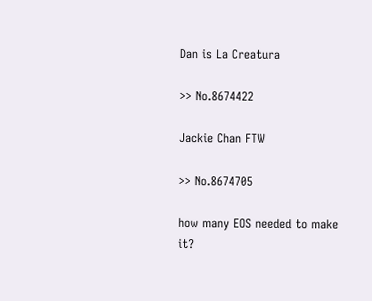Dan is La Creatura

>> No.8674422

Jackie Chan FTW

>> No.8674705

how many EOS needed to make it?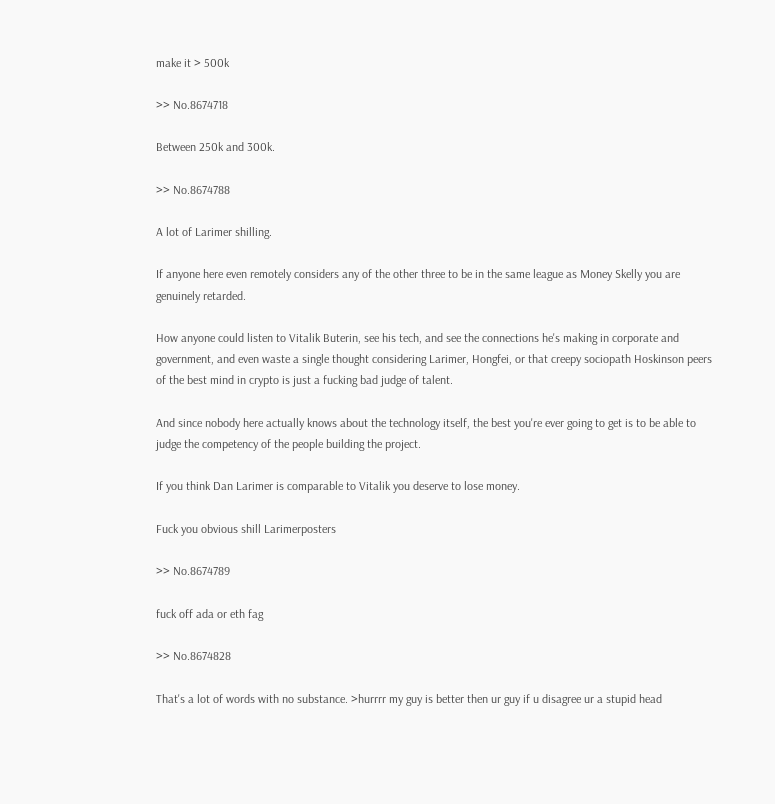make it > 500k

>> No.8674718

Between 250k and 300k.

>> No.8674788

A lot of Larimer shilling.

If anyone here even remotely considers any of the other three to be in the same league as Money Skelly you are genuinely retarded.

How anyone could listen to Vitalik Buterin, see his tech, and see the connections he's making in corporate and government, and even waste a single thought considering Larimer, Hongfei, or that creepy sociopath Hoskinson peers of the best mind in crypto is just a fucking bad judge of talent.

And since nobody here actually knows about the technology itself, the best you're ever going to get is to be able to judge the competency of the people building the project.

If you think Dan Larimer is comparable to Vitalik you deserve to lose money.

Fuck you obvious shill Larimerposters

>> No.8674789

fuck off ada or eth fag

>> No.8674828

That's a lot of words with no substance. >hurrrr my guy is better then ur guy if u disagree ur a stupid head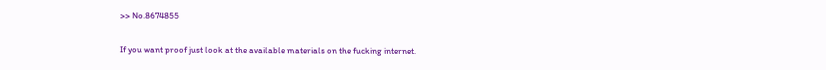>> No.8674855

If you want proof just look at the available materials on the fucking internet.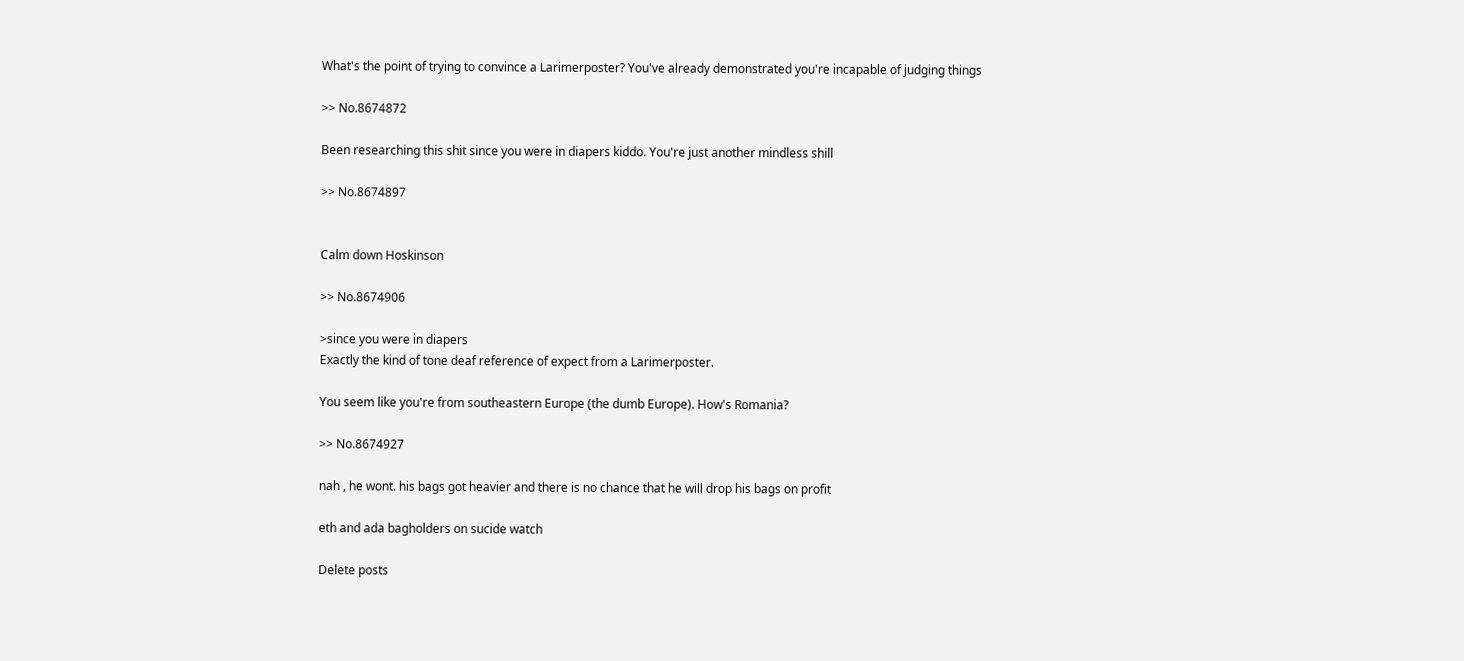What's the point of trying to convince a Larimerposter? You've already demonstrated you're incapable of judging things

>> No.8674872

Been researching this shit since you were in diapers kiddo. You're just another mindless shill

>> No.8674897


Calm down Hoskinson

>> No.8674906

>since you were in diapers
Exactly the kind of tone deaf reference of expect from a Larimerposter.

You seem like you're from southeastern Europe (the dumb Europe). How's Romania?

>> No.8674927

nah , he wont. his bags got heavier and there is no chance that he will drop his bags on profit

eth and ada bagholders on sucide watch

Delete posts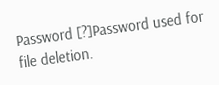Password [?]Password used for file deletion.